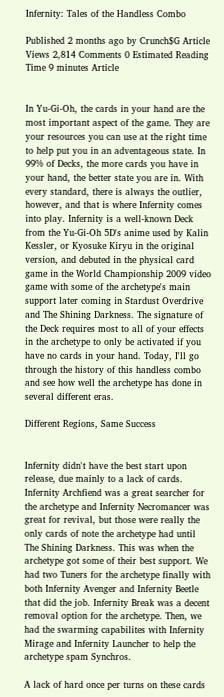Infernity: Tales of the Handless Combo

Published 2 months ago by Crunch$G Article Views 2,814 Comments 0 Estimated Reading Time 9 minutes Article


In Yu-Gi-Oh, the cards in your hand are the most important aspect of the game. They are your resources you can use at the right time to help put you in an adventageous state. In 99% of Decks, the more cards you have in your hand, the better state you are in. With every standard, there is always the outlier, however, and that is where Infernity comes into play. Infernity is a well-known Deck from the Yu-Gi-Oh 5D's anime used by Kalin Kessler, or Kyosuke Kiryu in the original version, and debuted in the physical card game in the World Championship 2009 video game with some of the archetype's main support later coming in Stardust Overdrive and The Shining Darkness. The signature of the Deck requires most to all of your effects in the archetype to only be activated if you have no cards in your hand. Today, I'll go through the history of this handless combo and see how well the archetype has done in several different eras.

Different Regions, Same Success


Infernity didn't have the best start upon release, due mainly to a lack of cards. Infernity Archfiend was a great searcher for the archetype and Infernity Necromancer was great for revival, but those were really the only cards of note the archetype had until The Shining Darkness. This was when the archetype got some of their best support. We had two Tuners for the archetype finally with both Infernity Avenger and Infernity Beetle that did the job. Infernity Break was a decent removal option for the archetype. Then, we had the swarming capabilites with Infernity Mirage and Infernity Launcher to help the archetype spam Synchros.

A lack of hard once per turns on these cards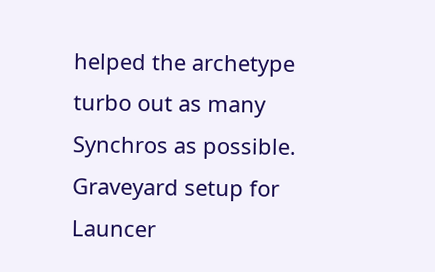helped the archetype turbo out as many Synchros as possible. Graveyard setup for Launcer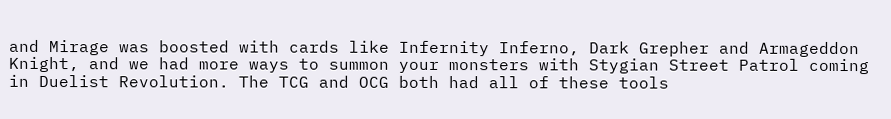and Mirage was boosted with cards like Infernity Inferno, Dark Grepher and Armageddon Knight, and we had more ways to summon your monsters with Stygian Street Patrol coming in Duelist Revolution. The TCG and OCG both had all of these tools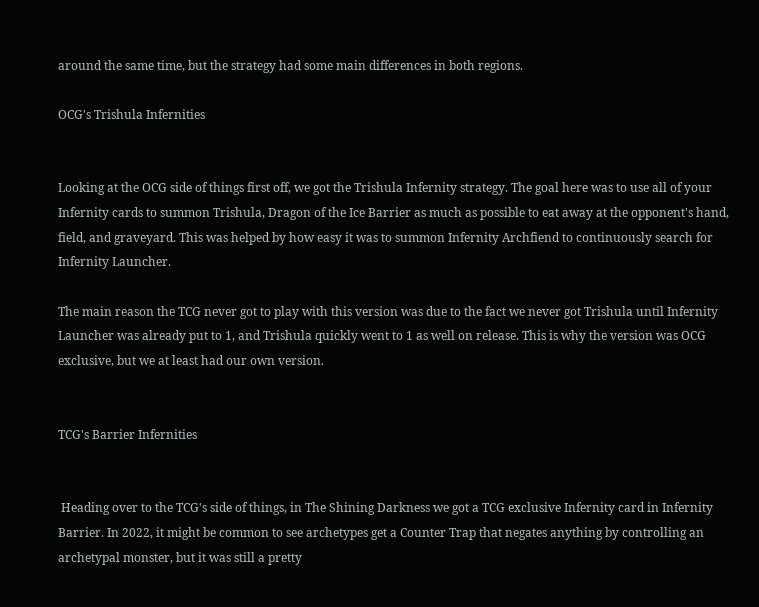around the same time, but the strategy had some main differences in both regions.

OCG's Trishula Infernities


Looking at the OCG side of things first off, we got the Trishula Infernity strategy. The goal here was to use all of your Infernity cards to summon Trishula, Dragon of the Ice Barrier as much as possible to eat away at the opponent's hand, field, and graveyard. This was helped by how easy it was to summon Infernity Archfiend to continuously search for Infernity Launcher.

The main reason the TCG never got to play with this version was due to the fact we never got Trishula until Infernity Launcher was already put to 1, and Trishula quickly went to 1 as well on release. This is why the version was OCG exclusive, but we at least had our own version.


TCG's Barrier Infernities


 Heading over to the TCG's side of things, in The Shining Darkness we got a TCG exclusive Infernity card in Infernity Barrier. In 2022, it might be common to see archetypes get a Counter Trap that negates anything by controlling an archetypal monster, but it was still a pretty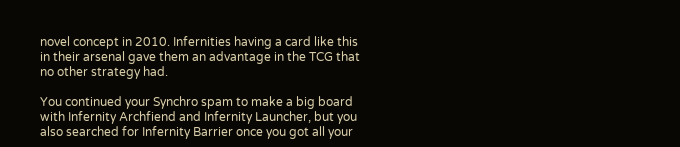novel concept in 2010. Infernities having a card like this in their arsenal gave them an advantage in the TCG that no other strategy had.

You continued your Synchro spam to make a big board with Infernity Archfiend and Infernity Launcher, but you also searched for Infernity Barrier once you got all your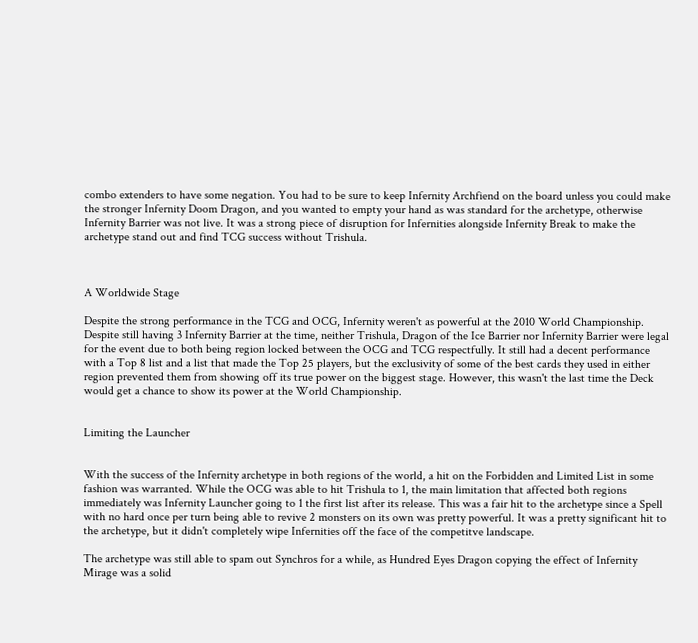combo extenders to have some negation. You had to be sure to keep Infernity Archfiend on the board unless you could make the stronger Infernity Doom Dragon, and you wanted to empty your hand as was standard for the archetype, otherwise Infernity Barrier was not live. It was a strong piece of disruption for Infernities alongside Infernity Break to make the archetype stand out and find TCG success without Trishula.



A Worldwide Stage

Despite the strong performance in the TCG and OCG, Infernity weren't as powerful at the 2010 World Championship. Despite still having 3 Infernity Barrier at the time, neither Trishula, Dragon of the Ice Barrier nor Infernity Barrier were legal for the event due to both being region locked between the OCG and TCG respectfully. It still had a decent performance with a Top 8 list and a list that made the Top 25 players, but the exclusivity of some of the best cards they used in either region prevented them from showing off its true power on the biggest stage. However, this wasn't the last time the Deck would get a chance to show its power at the World Championship.


Limiting the Launcher


With the success of the Infernity archetype in both regions of the world, a hit on the Forbidden and Limited List in some fashion was warranted. While the OCG was able to hit Trishula to 1, the main limitation that affected both regions immediately was Infernity Launcher going to 1 the first list after its release. This was a fair hit to the archetype since a Spell with no hard once per turn being able to revive 2 monsters on its own was pretty powerful. It was a pretty significant hit to the archetype, but it didn't completely wipe Infernities off the face of the competitve landscape.

The archetype was still able to spam out Synchros for a while, as Hundred Eyes Dragon copying the effect of Infernity Mirage was a solid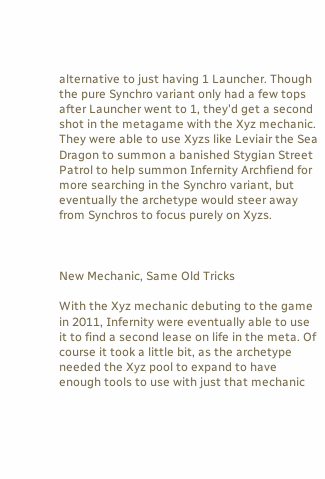alternative to just having 1 Launcher. Though the pure Synchro variant only had a few tops after Launcher went to 1, they'd get a second shot in the metagame with the Xyz mechanic. They were able to use Xyzs like Leviair the Sea Dragon to summon a banished Stygian Street Patrol to help summon Infernity Archfiend for more searching in the Synchro variant, but eventually the archetype would steer away from Synchros to focus purely on Xyzs.



New Mechanic, Same Old Tricks

With the Xyz mechanic debuting to the game in 2011, Infernity were eventually able to use it to find a second lease on life in the meta. Of course it took a little bit, as the archetype needed the Xyz pool to expand to have enough tools to use with just that mechanic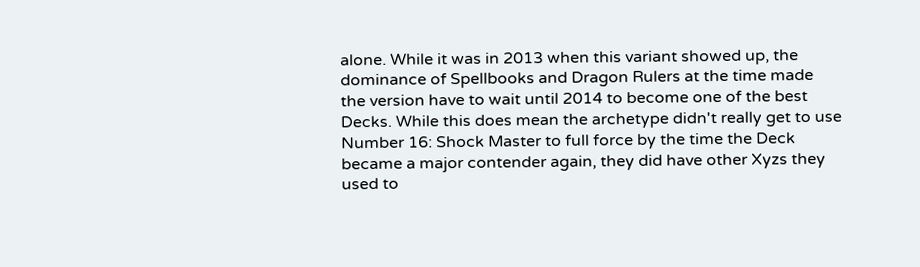alone. While it was in 2013 when this variant showed up, the dominance of Spellbooks and Dragon Rulers at the time made the version have to wait until 2014 to become one of the best Decks. While this does mean the archetype didn't really get to use Number 16: Shock Master to full force by the time the Deck became a major contender again, they did have other Xyzs they used to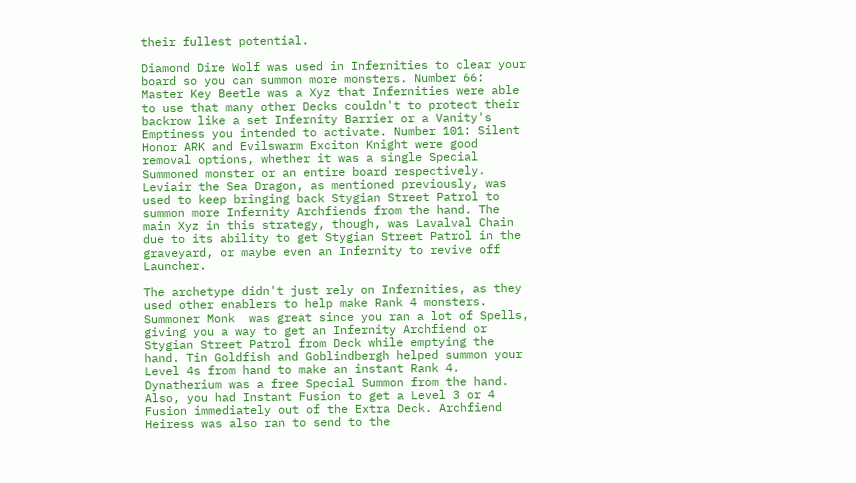their fullest potential.

Diamond Dire Wolf was used in Infernities to clear your board so you can summon more monsters. Number 66: Master Key Beetle was a Xyz that Infernities were able to use that many other Decks couldn't to protect their backrow like a set Infernity Barrier or a Vanity's Emptiness you intended to activate. Number 101: Silent Honor ARK and Evilswarm Exciton Knight were good removal options, whether it was a single Special Summoned monster or an entire board respectively. Leviair the Sea Dragon, as mentioned previously, was used to keep bringing back Stygian Street Patrol to summon more Infernity Archfiends from the hand. The main Xyz in this strategy, though, was Lavalval Chain due to its ability to get Stygian Street Patrol in the graveyard, or maybe even an Infernity to revive off Launcher.

The archetype didn't just rely on Infernities, as they used other enablers to help make Rank 4 monsters. Summoner Monk  was great since you ran a lot of Spells, giving you a way to get an Infernity Archfiend or Stygian Street Patrol from Deck while emptying the hand. Tin Goldfish and Goblindbergh helped summon your Level 4s from hand to make an instant Rank 4. Dynatherium was a free Special Summon from the hand. Also, you had Instant Fusion to get a Level 3 or 4 Fusion immediately out of the Extra Deck. Archfiend Heiress was also ran to send to the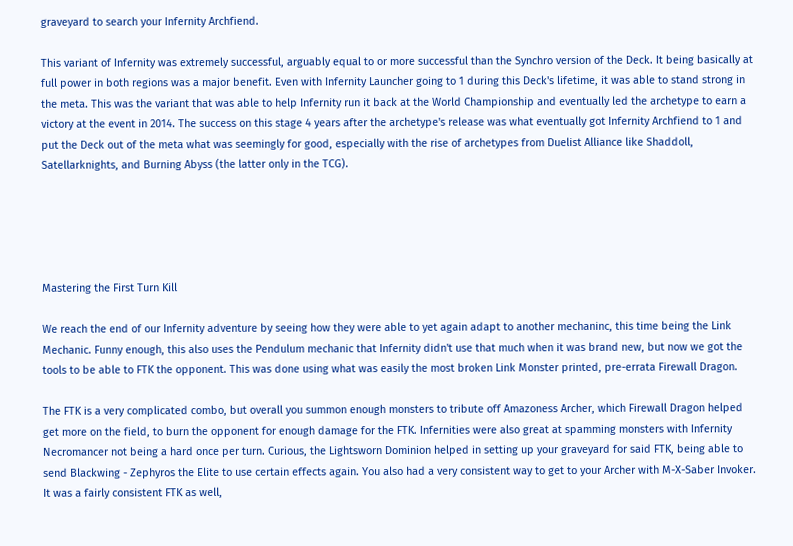graveyard to search your Infernity Archfiend.

This variant of Infernity was extremely successful, arguably equal to or more successful than the Synchro version of the Deck. It being basically at full power in both regions was a major benefit. Even with Infernity Launcher going to 1 during this Deck's lifetime, it was able to stand strong in the meta. This was the variant that was able to help Infernity run it back at the World Championship and eventually led the archetype to earn a victory at the event in 2014. The success on this stage 4 years after the archetype's release was what eventually got Infernity Archfiend to 1 and put the Deck out of the meta what was seemingly for good, especially with the rise of archetypes from Duelist Alliance like Shaddoll, Satellarknights, and Burning Abyss (the latter only in the TCG).





Mastering the First Turn Kill

We reach the end of our Infernity adventure by seeing how they were able to yet again adapt to another mechaninc, this time being the Link Mechanic. Funny enough, this also uses the Pendulum mechanic that Infernity didn't use that much when it was brand new, but now we got the tools to be able to FTK the opponent. This was done using what was easily the most broken Link Monster printed, pre-errata Firewall Dragon.

The FTK is a very complicated combo, but overall you summon enough monsters to tribute off Amazoness Archer, which Firewall Dragon helped get more on the field, to burn the opponent for enough damage for the FTK. Infernities were also great at spamming monsters with Infernity Necromancer not being a hard once per turn. Curious, the Lightsworn Dominion helped in setting up your graveyard for said FTK, being able to send Blackwing - Zephyros the Elite to use certain effects again. You also had a very consistent way to get to your Archer with M-X-Saber Invoker. It was a fairly consistent FTK as well,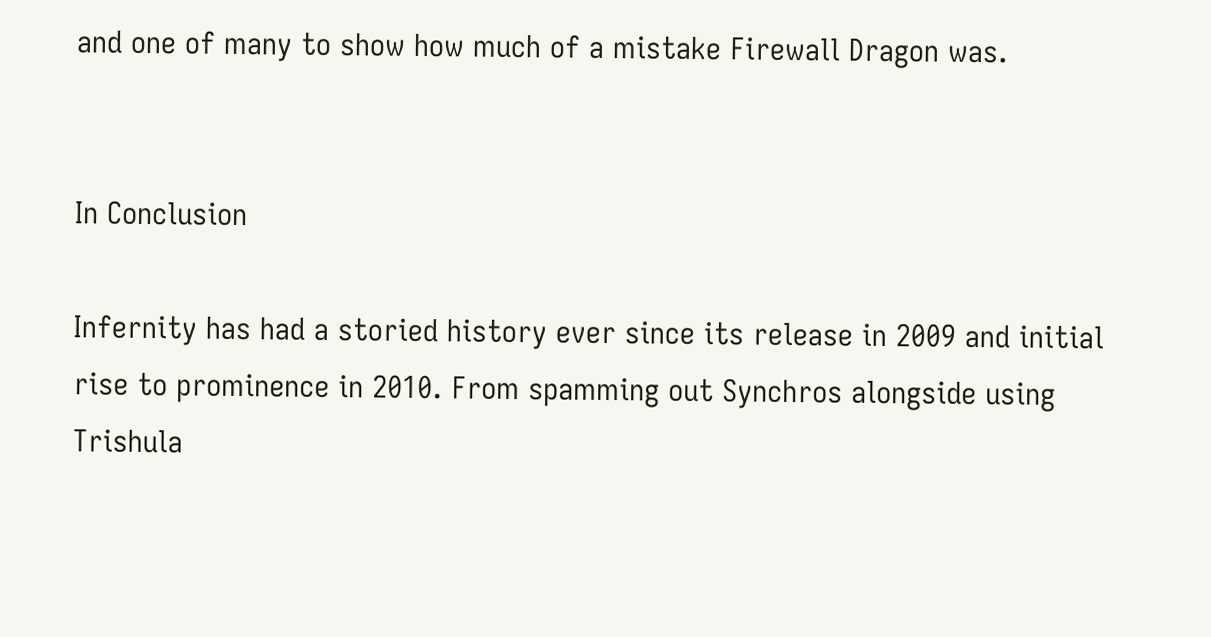and one of many to show how much of a mistake Firewall Dragon was.


In Conclusion

Infernity has had a storied history ever since its release in 2009 and initial rise to prominence in 2010. From spamming out Synchros alongside using Trishula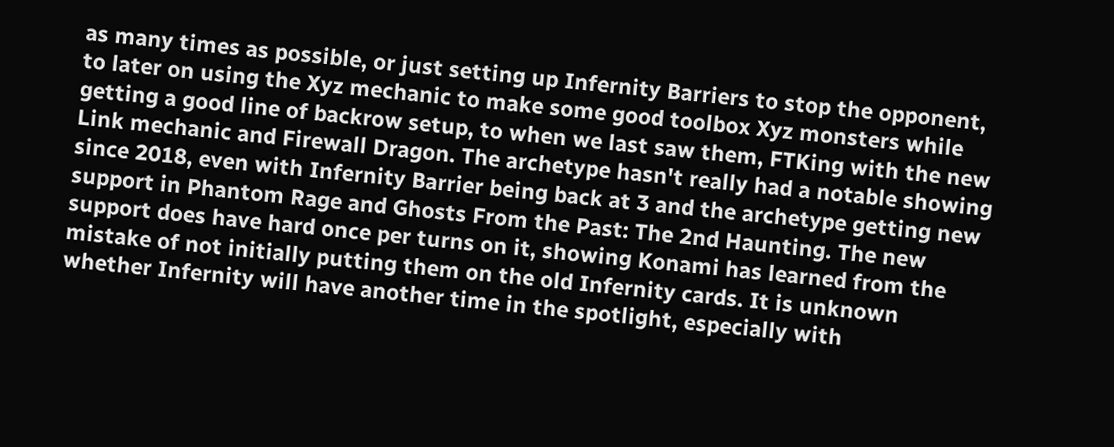as many times as possible, or just setting up Infernity Barriers to stop the opponent, to later on using the Xyz mechanic to make some good toolbox Xyz monsters while getting a good line of backrow setup, to when we last saw them, FTKing with the new Link mechanic and Firewall Dragon. The archetype hasn't really had a notable showing since 2018, even with Infernity Barrier being back at 3 and the archetype getting new support in Phantom Rage and Ghosts From the Past: The 2nd Haunting. The new support does have hard once per turns on it, showing Konami has learned from the mistake of not initially putting them on the old Infernity cards. It is unknown whether Infernity will have another time in the spotlight, especially with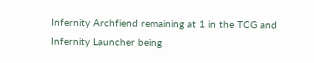Infernity Archfiend remaining at 1 in the TCG and Infernity Launcher being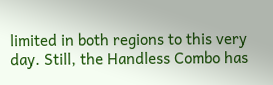limited in both regions to this very day. Still, the Handless Combo has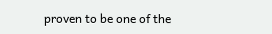proven to be one of the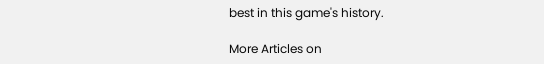best in this game's history.

More Articles on